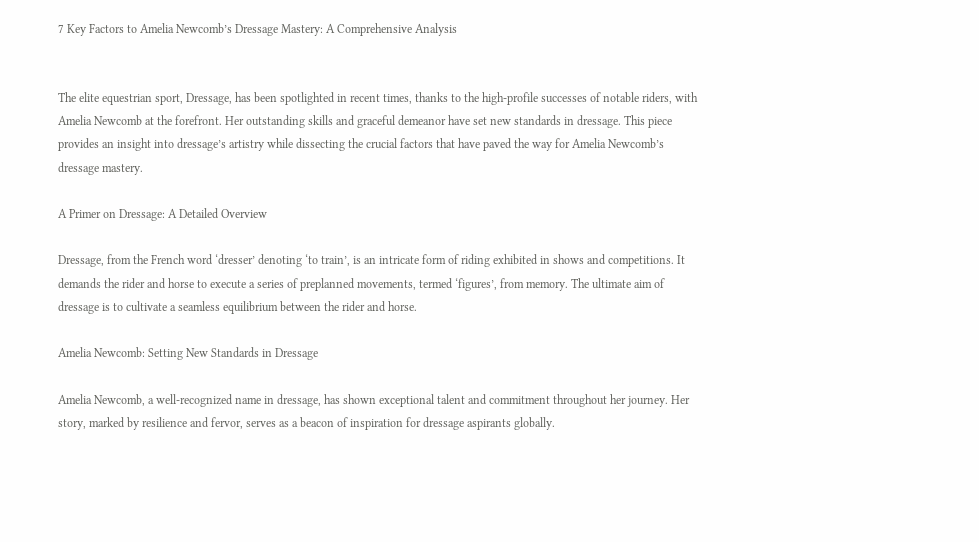7 Key Factors to Amelia Newcomb’s Dressage Mastery: A Comprehensive Analysis


The elite equestrian sport, Dressage, has been spotlighted in recent times, thanks to the high-profile successes of notable riders, with Amelia Newcomb at the forefront. Her outstanding skills and graceful demeanor have set new standards in dressage. This piece provides an insight into dressage’s artistry while dissecting the crucial factors that have paved the way for Amelia Newcomb’s dressage mastery.

A Primer on Dressage: A Detailed Overview

Dressage, from the French word ‘dresser’ denoting ‘to train’, is an intricate form of riding exhibited in shows and competitions. It demands the rider and horse to execute a series of preplanned movements, termed ‘figures’, from memory. The ultimate aim of dressage is to cultivate a seamless equilibrium between the rider and horse.

Amelia Newcomb: Setting New Standards in Dressage

Amelia Newcomb, a well-recognized name in dressage, has shown exceptional talent and commitment throughout her journey. Her story, marked by resilience and fervor, serves as a beacon of inspiration for dressage aspirants globally.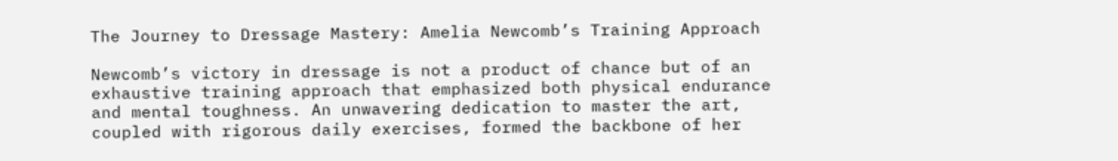The Journey to Dressage Mastery: Amelia Newcomb’s Training Approach

Newcomb’s victory in dressage is not a product of chance but of an exhaustive training approach that emphasized both physical endurance and mental toughness. An unwavering dedication to master the art, coupled with rigorous daily exercises, formed the backbone of her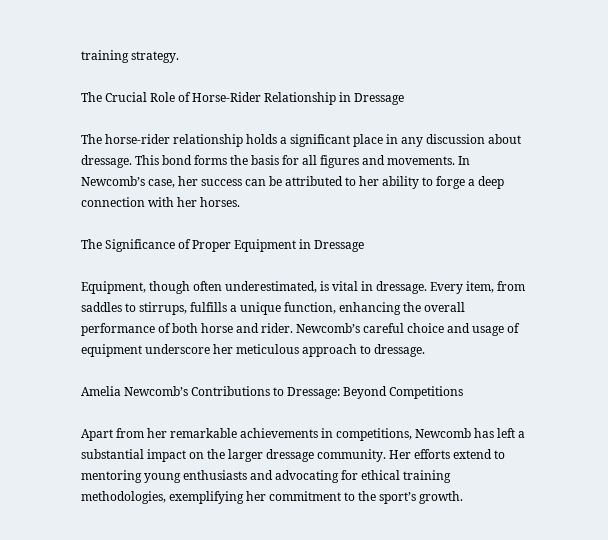training strategy.

The Crucial Role of Horse-Rider Relationship in Dressage

The horse-rider relationship holds a significant place in any discussion about dressage. This bond forms the basis for all figures and movements. In Newcomb’s case, her success can be attributed to her ability to forge a deep connection with her horses.

The Significance of Proper Equipment in Dressage

Equipment, though often underestimated, is vital in dressage. Every item, from saddles to stirrups, fulfills a unique function, enhancing the overall performance of both horse and rider. Newcomb’s careful choice and usage of equipment underscore her meticulous approach to dressage.

Amelia Newcomb’s Contributions to Dressage: Beyond Competitions

Apart from her remarkable achievements in competitions, Newcomb has left a substantial impact on the larger dressage community. Her efforts extend to mentoring young enthusiasts and advocating for ethical training methodologies, exemplifying her commitment to the sport’s growth.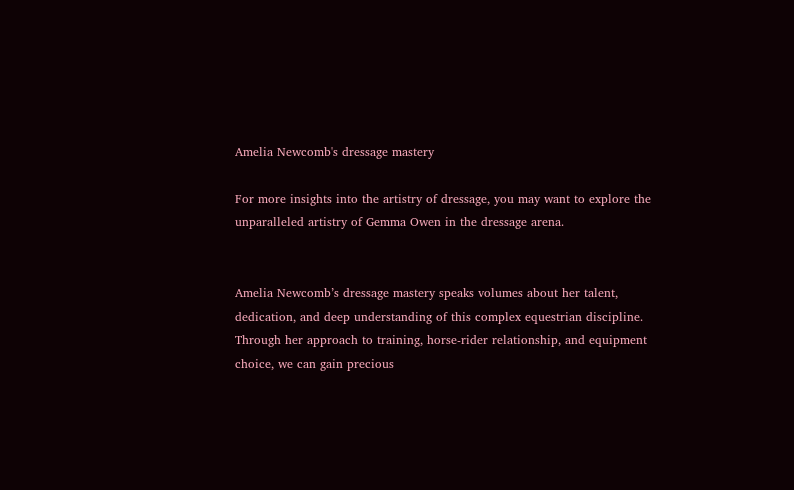Amelia Newcomb's dressage mastery

For more insights into the artistry of dressage, you may want to explore the unparalleled artistry of Gemma Owen in the dressage arena.


Amelia Newcomb’s dressage mastery speaks volumes about her talent, dedication, and deep understanding of this complex equestrian discipline. Through her approach to training, horse-rider relationship, and equipment choice, we can gain precious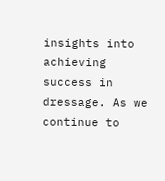insights into achieving success in dressage. As we continue to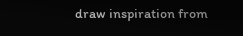draw inspiration from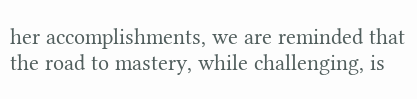her accomplishments, we are reminded that the road to mastery, while challenging, is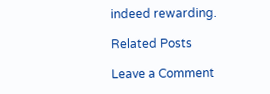indeed rewarding.

Related Posts

Leave a Comment